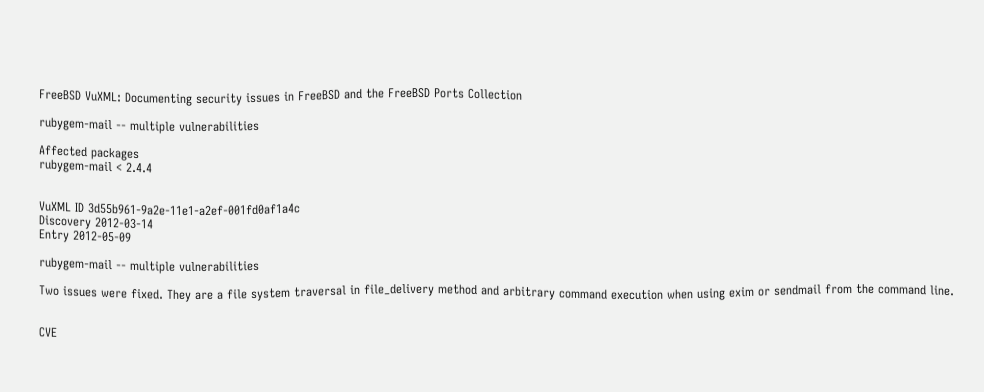FreeBSD VuXML: Documenting security issues in FreeBSD and the FreeBSD Ports Collection

rubygem-mail -- multiple vulnerabilities

Affected packages
rubygem-mail < 2.4.4


VuXML ID 3d55b961-9a2e-11e1-a2ef-001fd0af1a4c
Discovery 2012-03-14
Entry 2012-05-09

rubygem-mail -- multiple vulnerabilities

Two issues were fixed. They are a file system traversal in file_delivery method and arbitrary command execution when using exim or sendmail from the command line.


CVE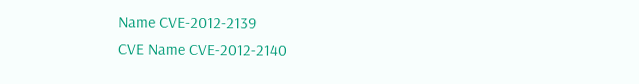Name CVE-2012-2139
CVE Name CVE-2012-2140